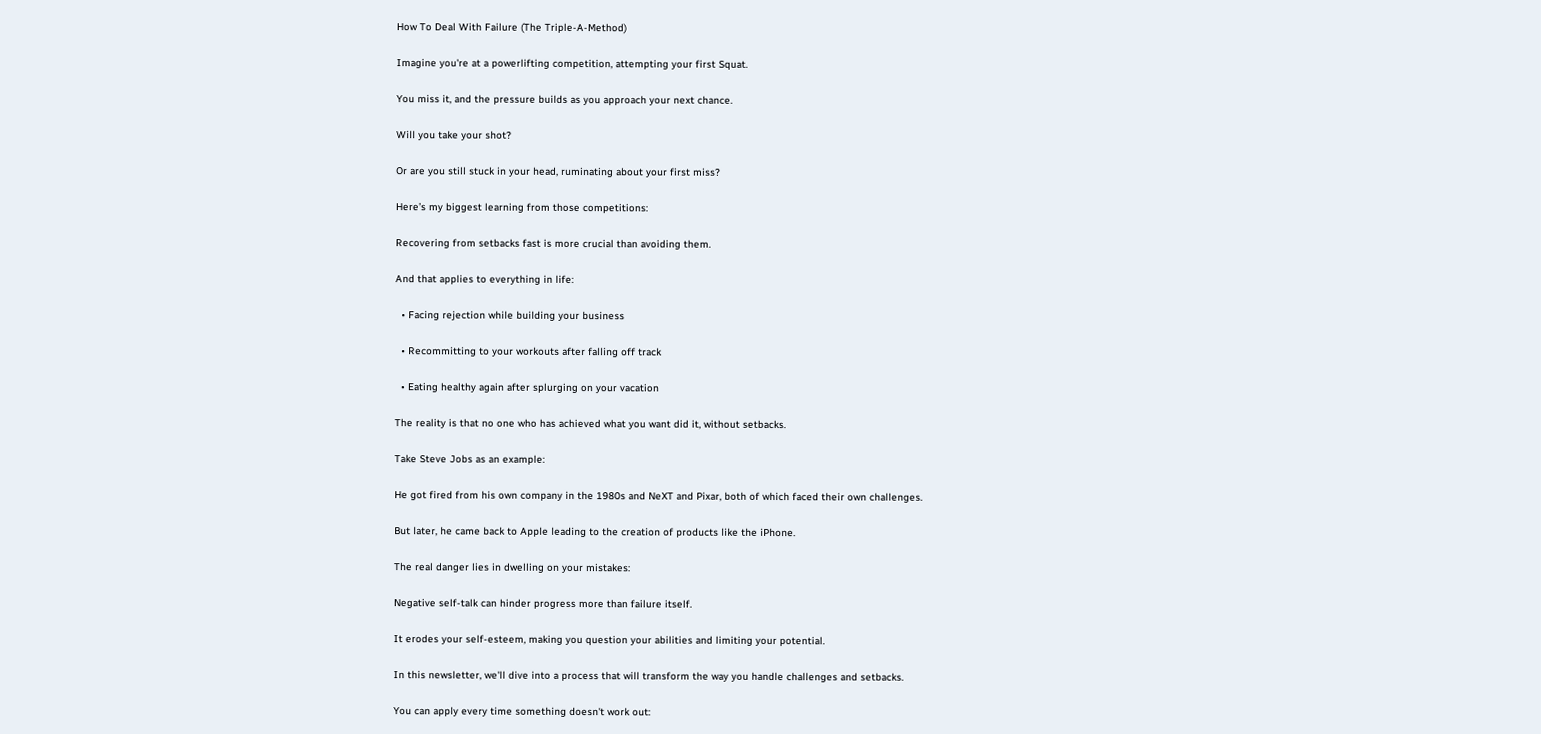How To Deal With Failure (The Triple-A-Method)

Imagine you're at a powerlifting competition, attempting your first Squat.

You miss it, and the pressure builds as you approach your next chance.

Will you take your shot?

Or are you still stuck in your head, ruminating about your first miss?

Here’s my biggest learning from those competitions:

Recovering from setbacks fast is more crucial than avoiding them.

And that applies to everything in life:

  • Facing rejection while building your business

  • Recommitting to your workouts after falling off track

  • Eating healthy again after splurging on your vacation

The reality is that no one who has achieved what you want did it, without setbacks.

Take Steve Jobs as an example:

He got fired from his own company in the 1980s and NeXT and Pixar, both of which faced their own challenges.

But later, he came back to Apple leading to the creation of products like the iPhone.

The real danger lies in dwelling on your mistakes:

Negative self-talk can hinder progress more than failure itself.

It erodes your self-esteem, making you question your abilities and limiting your potential.

In this newsletter, we'll dive into a process that will transform the way you handle challenges and setbacks.

You can apply every time something doesn't work out: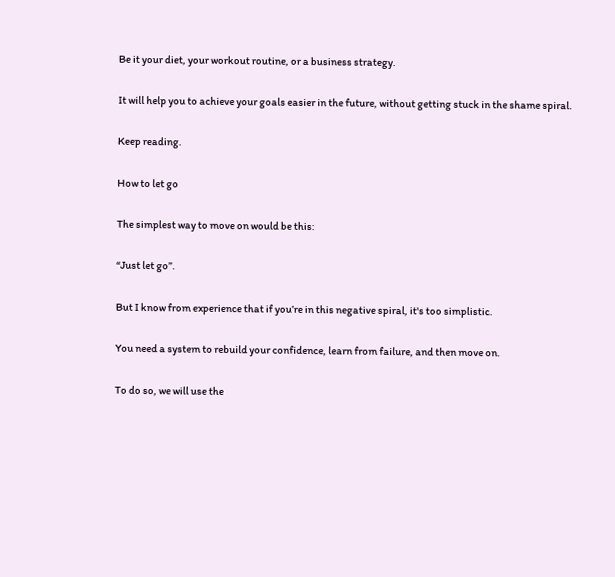Be it your diet, your workout routine, or a business strategy.

It will help you to achieve your goals easier in the future, without getting stuck in the shame spiral.

Keep reading.

How to let go

The simplest way to move on would be this:

“Just let go”.

But I know from experience that if you’re in this negative spiral, it's too simplistic.

You need a system to rebuild your confidence, learn from failure, and then move on.

To do so, we will use the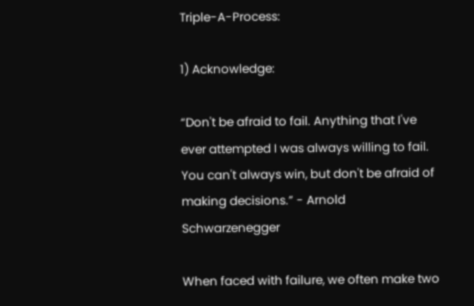Triple-A-Process:

1) Acknowledge:

“Don't be afraid to fail. Anything that I've ever attempted I was always willing to fail. You can't always win, but don't be afraid of making decisions.” - Arnold Schwarzenegger

When faced with failure, we often make two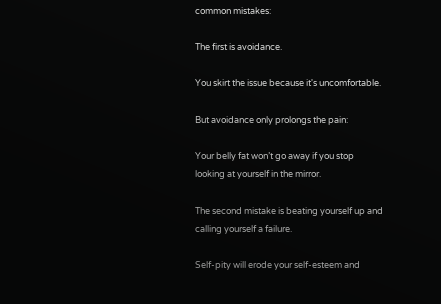common mistakes:

The first is avoidance.

You skirt the issue because it's uncomfortable.

But avoidance only prolongs the pain:

Your belly fat won’t go away if you stop looking at yourself in the mirror.

The second mistake is beating yourself up and calling yourself a failure.

Self-pity will erode your self-esteem and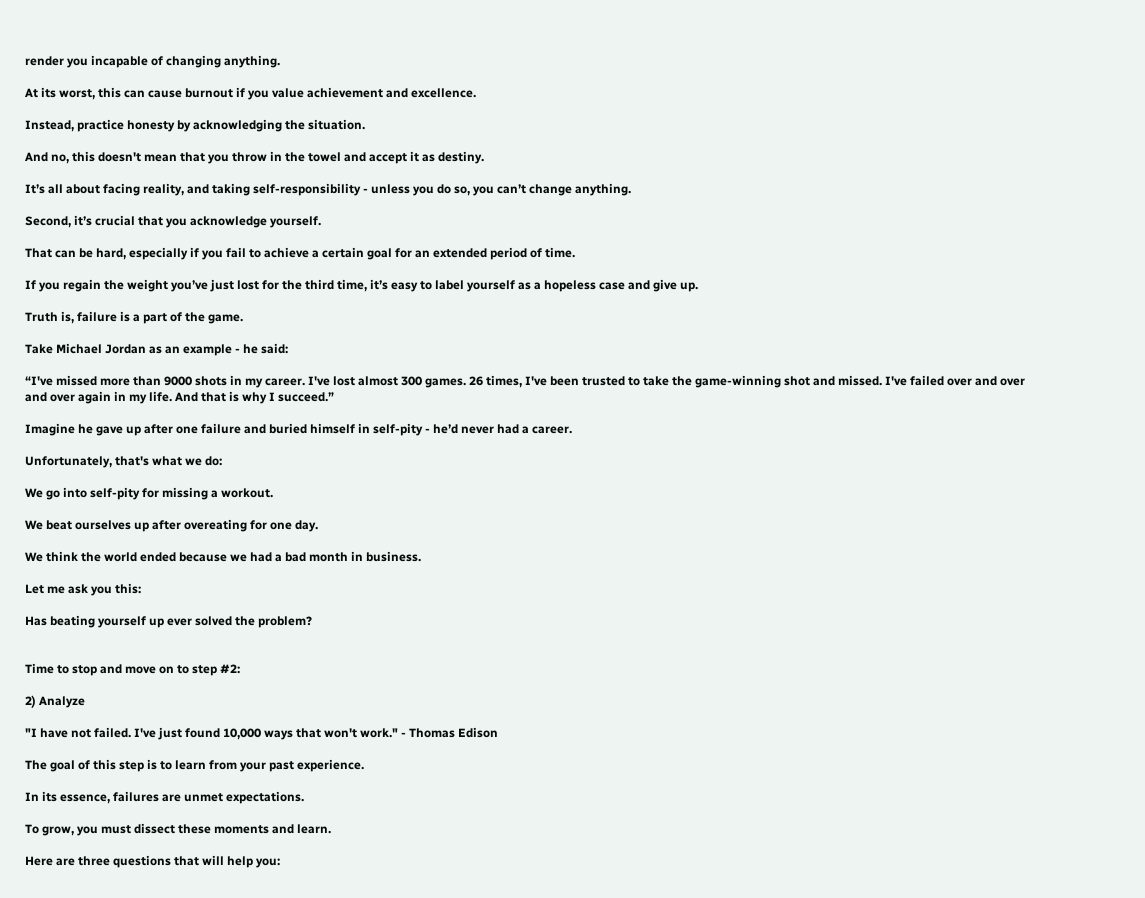render you incapable of changing anything.

At its worst, this can cause burnout if you value achievement and excellence.

Instead, practice honesty by acknowledging the situation.

And no, this doesn't mean that you throw in the towel and accept it as destiny.

It’s all about facing reality, and taking self-responsibility - unless you do so, you can’t change anything.

Second, it’s crucial that you acknowledge yourself.

That can be hard, especially if you fail to achieve a certain goal for an extended period of time.

If you regain the weight you’ve just lost for the third time, it’s easy to label yourself as a hopeless case and give up.

Truth is, failure is a part of the game.

Take Michael Jordan as an example - he said:

“I've missed more than 9000 shots in my career. I've lost almost 300 games. 26 times, I've been trusted to take the game-winning shot and missed. I've failed over and over and over again in my life. And that is why I succeed.”

Imagine he gave up after one failure and buried himself in self-pity - he’d never had a career.

Unfortunately, that's what we do:

We go into self-pity for missing a workout.

We beat ourselves up after overeating for one day.

We think the world ended because we had a bad month in business.

Let me ask you this:

Has beating yourself up ever solved the problem?


Time to stop and move on to step #2:

2) Analyze

"I have not failed. I've just found 10,000 ways that won't work." - Thomas Edison

The goal of this step is to learn from your past experience.

In its essence, failures are unmet expectations.

To grow, you must dissect these moments and learn.

Here are three questions that will help you: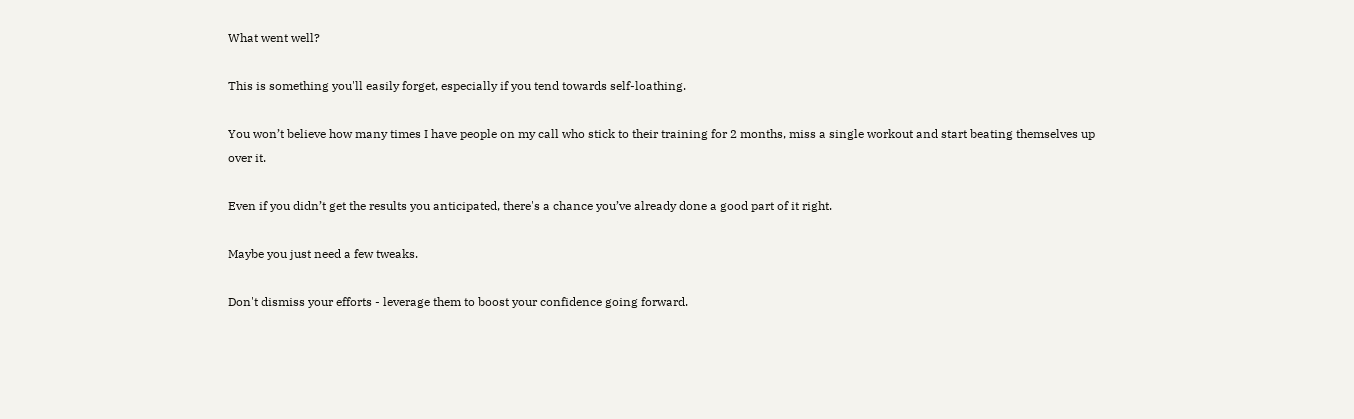What went well?

This is something you'll easily forget, especially if you tend towards self-loathing.

You won’t believe how many times I have people on my call who stick to their training for 2 months, miss a single workout and start beating themselves up over it.

Even if you didn’t get the results you anticipated, there's a chance you’ve already done a good part of it right.

Maybe you just need a few tweaks.

Don't dismiss your efforts - leverage them to boost your confidence going forward.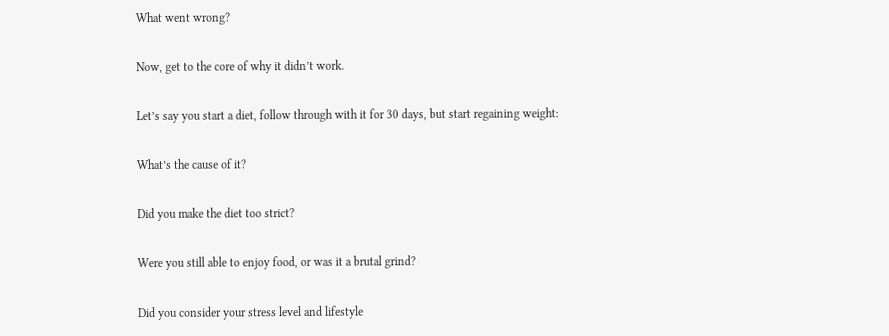What went wrong?

Now, get to the core of why it didn’t work.

Let’s say you start a diet, follow through with it for 30 days, but start regaining weight:

What’s the cause of it?

Did you make the diet too strict?

Were you still able to enjoy food, or was it a brutal grind?

Did you consider your stress level and lifestyle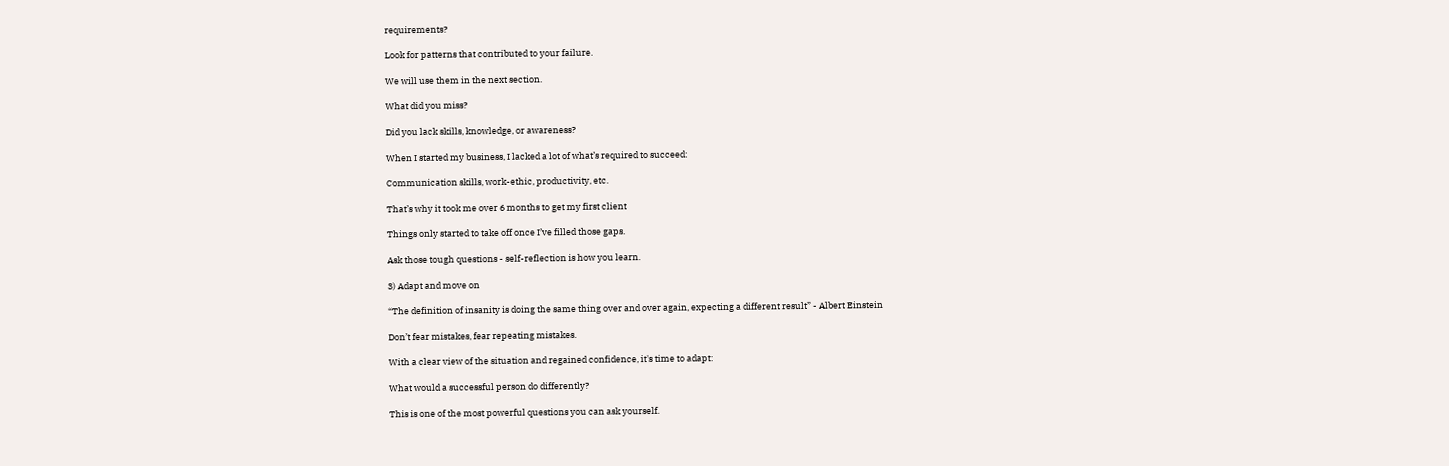requirements?

Look for patterns that contributed to your failure.

We will use them in the next section.

What did you miss?

Did you lack skills, knowledge, or awareness?

When I started my business, I lacked a lot of what’s required to succeed:

Communication skills, work-ethic, productivity, etc.

That’s why it took me over 6 months to get my first client

Things only started to take off once I’ve filled those gaps.

Ask those tough questions - self-reflection is how you learn.

3) Adapt and move on

“The definition of insanity is doing the same thing over and over again, expecting a different result” - Albert Einstein

Don’t fear mistakes, fear repeating mistakes.

With a clear view of the situation and regained confidence, it's time to adapt:

What would a successful person do differently?

This is one of the most powerful questions you can ask yourself.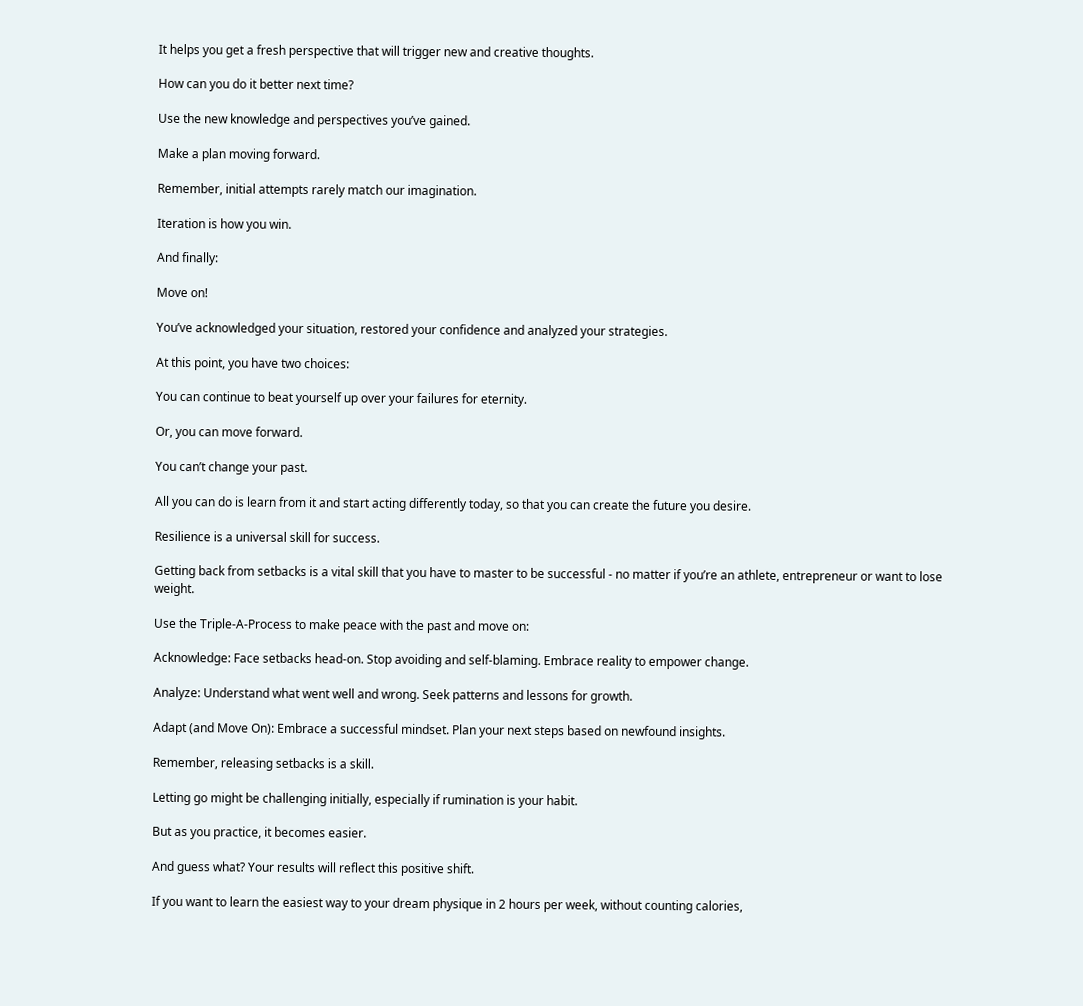It helps you get a fresh perspective that will trigger new and creative thoughts.

How can you do it better next time?

Use the new knowledge and perspectives you’ve gained.

Make a plan moving forward.

Remember, initial attempts rarely match our imagination.

Iteration is how you win.

And finally:

Move on!

You’ve acknowledged your situation, restored your confidence and analyzed your strategies.

At this point, you have two choices:

You can continue to beat yourself up over your failures for eternity.

Or, you can move forward.

You can’t change your past.

All you can do is learn from it and start acting differently today, so that you can create the future you desire.

Resilience is a universal skill for success.

Getting back from setbacks is a vital skill that you have to master to be successful - no matter if you’re an athlete, entrepreneur or want to lose weight.

Use the Triple-A-Process to make peace with the past and move on:

Acknowledge: Face setbacks head-on. Stop avoiding and self-blaming. Embrace reality to empower change.

Analyze: Understand what went well and wrong. Seek patterns and lessons for growth.

Adapt (and Move On): Embrace a successful mindset. Plan your next steps based on newfound insights.

Remember, releasing setbacks is a skill.

Letting go might be challenging initially, especially if rumination is your habit.

But as you practice, it becomes easier.

And guess what? Your results will reflect this positive shift.

If you want to learn the easiest way to your dream physique in 2 hours per week, without counting calories,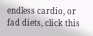endless cardio, or fad diets, click this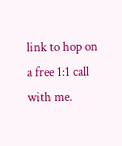link to hop on a free 1:1 call with me.